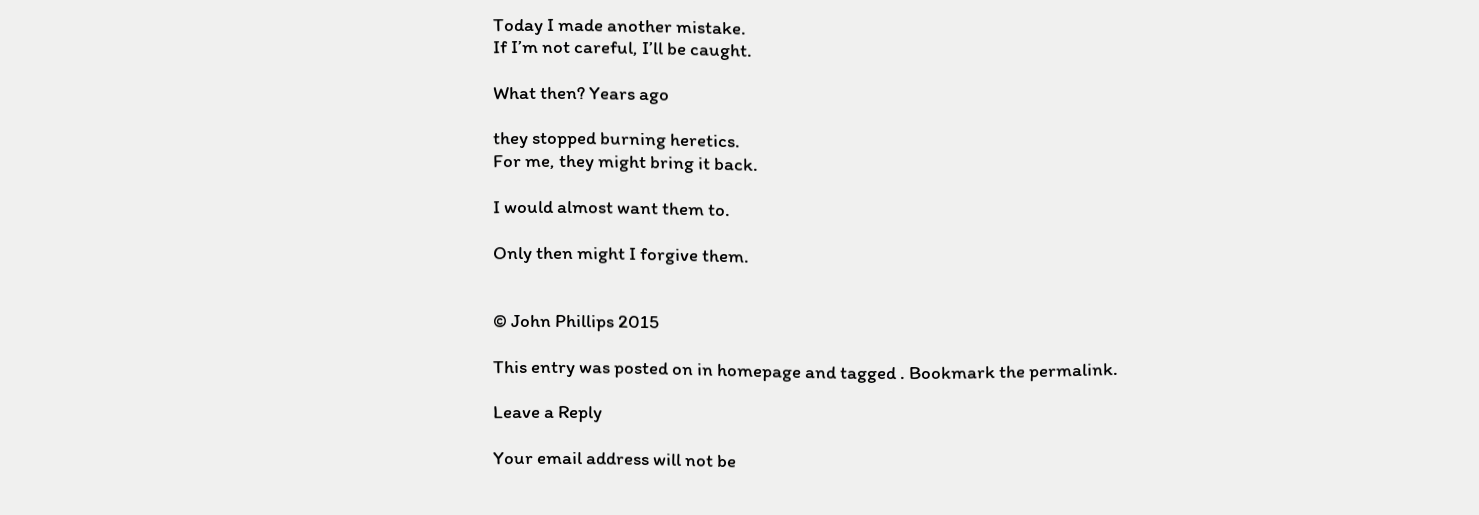Today I made another mistake.
If I’m not careful, I’ll be caught.

What then? Years ago

they stopped burning heretics.
For me, they might bring it back.

I would almost want them to.

Only then might I forgive them.


© John Phillips 2015

This entry was posted on in homepage and tagged . Bookmark the permalink.

Leave a Reply

Your email address will not be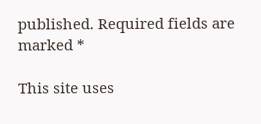published. Required fields are marked *

This site uses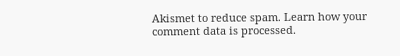Akismet to reduce spam. Learn how your comment data is processed.